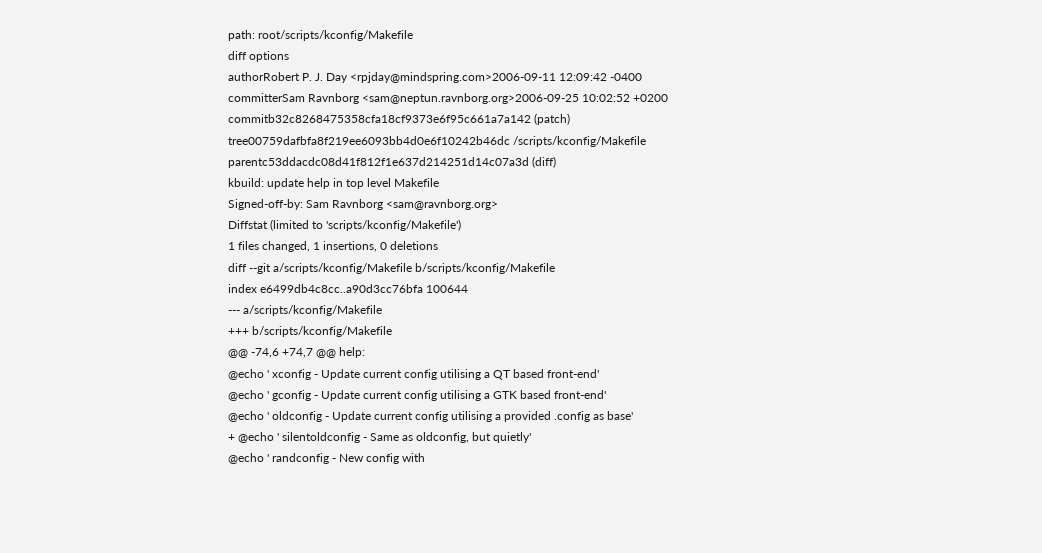path: root/scripts/kconfig/Makefile
diff options
authorRobert P. J. Day <rpjday@mindspring.com>2006-09-11 12:09:42 -0400
committerSam Ravnborg <sam@neptun.ravnborg.org>2006-09-25 10:02:52 +0200
commitb32c8268475358cfa18cf9373e6f95c661a7a142 (patch)
tree00759dafbfa8f219ee6093bb4d0e6f10242b46dc /scripts/kconfig/Makefile
parentc53ddacdc08d41f812f1e637d214251d14c07a3d (diff)
kbuild: update help in top level Makefile
Signed-off-by: Sam Ravnborg <sam@ravnborg.org>
Diffstat (limited to 'scripts/kconfig/Makefile')
1 files changed, 1 insertions, 0 deletions
diff --git a/scripts/kconfig/Makefile b/scripts/kconfig/Makefile
index e6499db4c8cc..a90d3cc76bfa 100644
--- a/scripts/kconfig/Makefile
+++ b/scripts/kconfig/Makefile
@@ -74,6 +74,7 @@ help:
@echo ' xconfig - Update current config utilising a QT based front-end'
@echo ' gconfig - Update current config utilising a GTK based front-end'
@echo ' oldconfig - Update current config utilising a provided .config as base'
+ @echo ' silentoldconfig - Same as oldconfig, but quietly'
@echo ' randconfig - New config with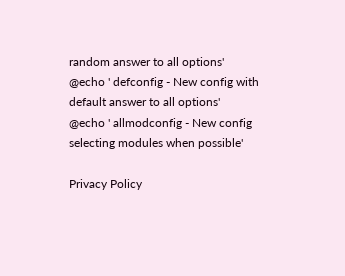random answer to all options'
@echo ' defconfig - New config with default answer to all options'
@echo ' allmodconfig - New config selecting modules when possible'

Privacy Policy